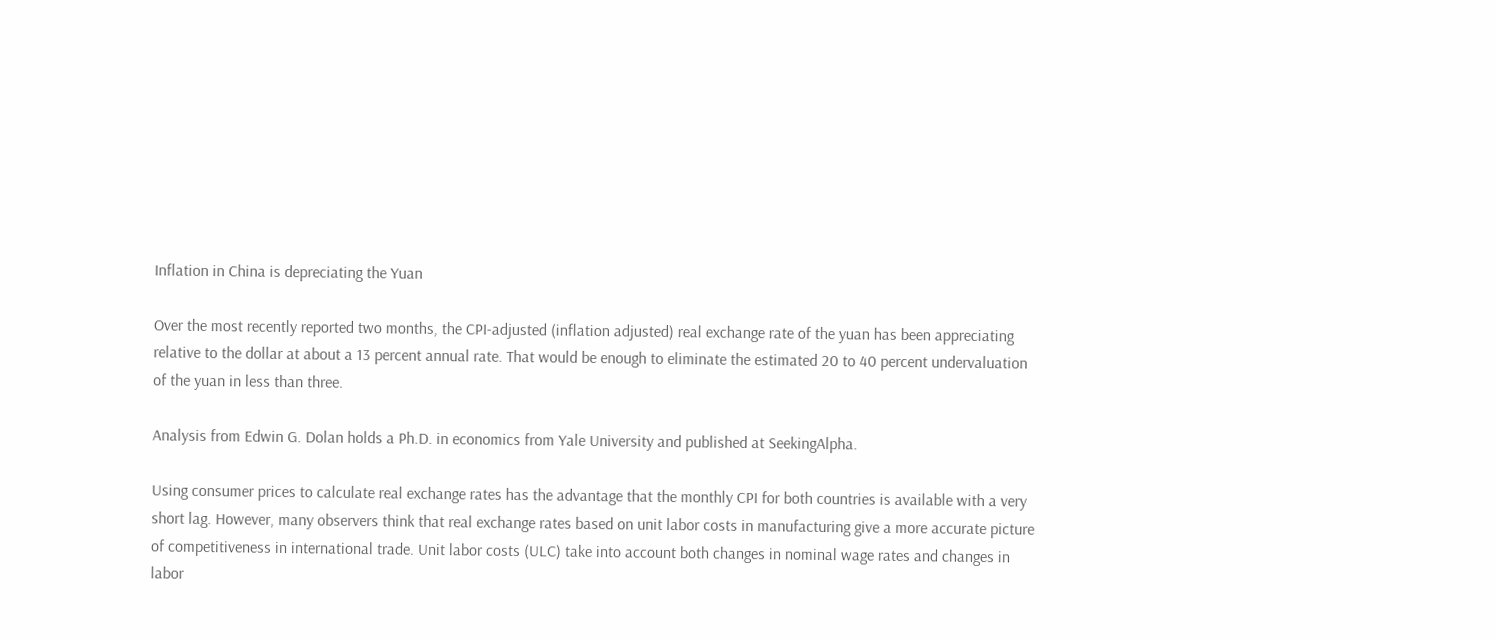Inflation in China is depreciating the Yuan

Over the most recently reported two months, the CPI-adjusted (inflation adjusted) real exchange rate of the yuan has been appreciating relative to the dollar at about a 13 percent annual rate. That would be enough to eliminate the estimated 20 to 40 percent undervaluation of the yuan in less than three.

Analysis from Edwin G. Dolan holds a Ph.D. in economics from Yale University and published at SeekingAlpha.

Using consumer prices to calculate real exchange rates has the advantage that the monthly CPI for both countries is available with a very short lag. However, many observers think that real exchange rates based on unit labor costs in manufacturing give a more accurate picture of competitiveness in international trade. Unit labor costs (ULC) take into account both changes in nominal wage rates and changes in labor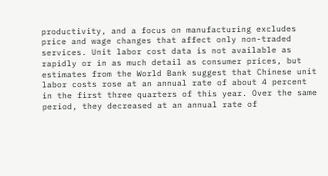productivity, and a focus on manufacturing excludes price and wage changes that affect only non-traded services. Unit labor cost data is not available as rapidly or in as much detail as consumer prices, but estimates from the World Bank suggest that Chinese unit labor costs rose at an annual rate of about 4 percent in the first three quarters of this year. Over the same period, they decreased at an annual rate of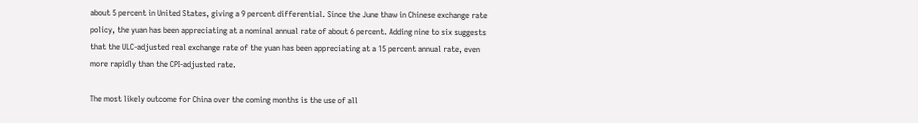about 5 percent in United States, giving a 9 percent differential. Since the June thaw in Chinese exchange rate policy, the yuan has been appreciating at a nominal annual rate of about 6 percent. Adding nine to six suggests that the ULC-adjusted real exchange rate of the yuan has been appreciating at a 15 percent annual rate, even more rapidly than the CPI-adjusted rate.

The most likely outcome for China over the coming months is the use of all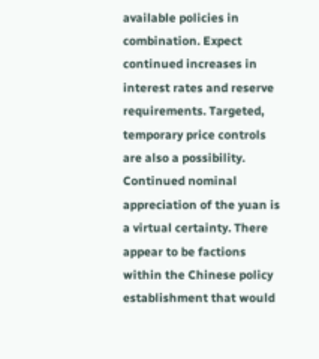available policies in combination. Expect continued increases in interest rates and reserve requirements. Targeted, temporary price controls are also a possibility. Continued nominal appreciation of the yuan is a virtual certainty. There appear to be factions within the Chinese policy establishment that would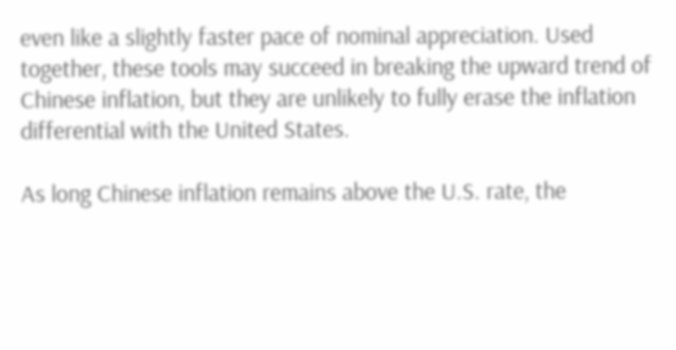even like a slightly faster pace of nominal appreciation. Used together, these tools may succeed in breaking the upward trend of Chinese inflation, but they are unlikely to fully erase the inflation differential with the United States.

As long Chinese inflation remains above the U.S. rate, the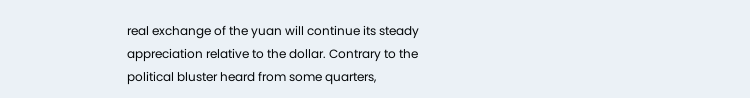real exchange of the yuan will continue its steady appreciation relative to the dollar. Contrary to the political bluster heard from some quarters,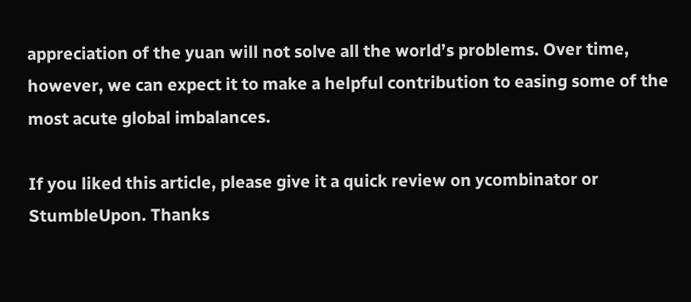appreciation of the yuan will not solve all the world’s problems. Over time, however, we can expect it to make a helpful contribution to easing some of the most acute global imbalances.

If you liked this article, please give it a quick review on ycombinator or StumbleUpon. Thanks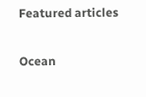Featured articles

Ocean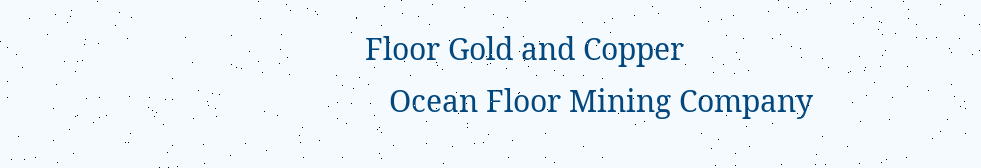Floor Gold and Copper
   Ocean Floor Mining Company